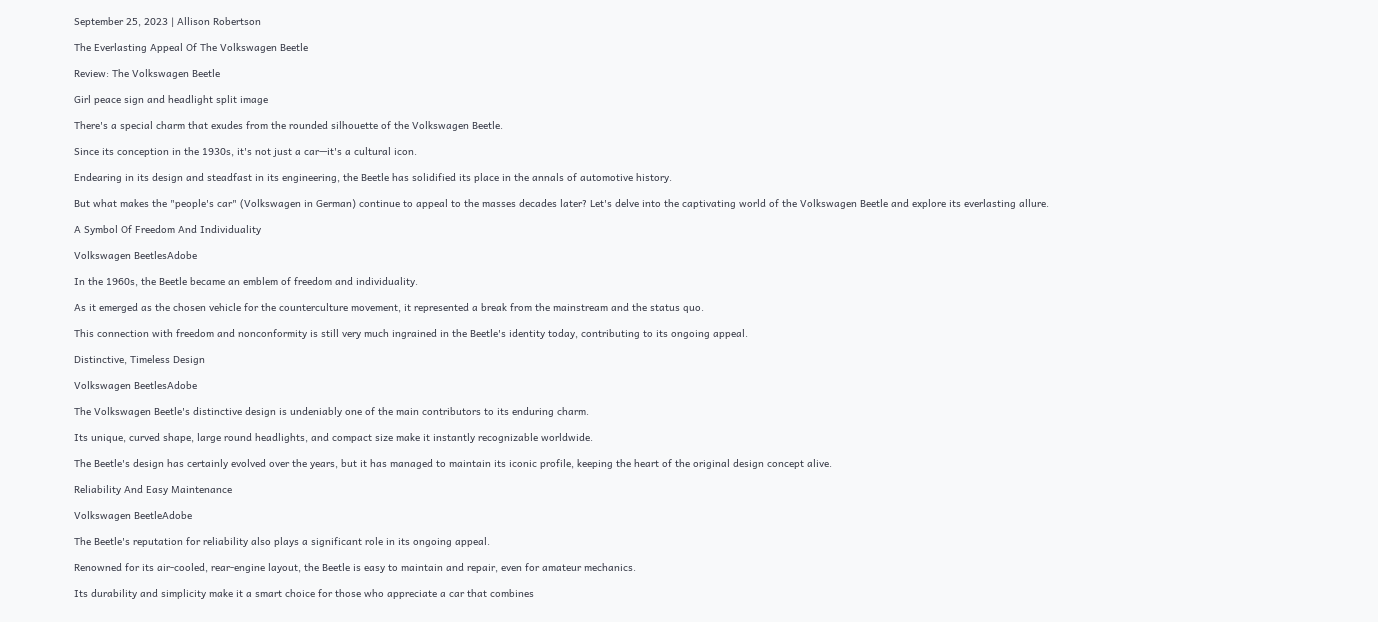September 25, 2023 | Allison Robertson

The Everlasting Appeal Of The Volkswagen Beetle

Review: The Volkswagen Beetle

Girl peace sign and headlight split image

There's a special charm that exudes from the rounded silhouette of the Volkswagen Beetle.

Since its conception in the 1930s, it's not just a car—it's a cultural icon.

Endearing in its design and steadfast in its engineering, the Beetle has solidified its place in the annals of automotive history.

But what makes the "people's car" (Volkswagen in German) continue to appeal to the masses decades later? Let's delve into the captivating world of the Volkswagen Beetle and explore its everlasting allure.

A Symbol Of Freedom And Individuality

Volkswagen BeetlesAdobe

In the 1960s, the Beetle became an emblem of freedom and individuality.

As it emerged as the chosen vehicle for the counterculture movement, it represented a break from the mainstream and the status quo.

This connection with freedom and nonconformity is still very much ingrained in the Beetle's identity today, contributing to its ongoing appeal.

Distinctive, Timeless Design

Volkswagen BeetlesAdobe

The Volkswagen Beetle's distinctive design is undeniably one of the main contributors to its enduring charm.

Its unique, curved shape, large round headlights, and compact size make it instantly recognizable worldwide.

The Beetle's design has certainly evolved over the years, but it has managed to maintain its iconic profile, keeping the heart of the original design concept alive.

Reliability And Easy Maintenance

Volkswagen BeetleAdobe

The Beetle's reputation for reliability also plays a significant role in its ongoing appeal.

Renowned for its air-cooled, rear-engine layout, the Beetle is easy to maintain and repair, even for amateur mechanics.

Its durability and simplicity make it a smart choice for those who appreciate a car that combines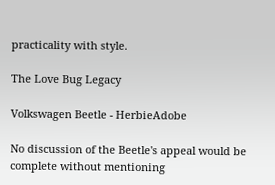practicality with style.

The Love Bug Legacy

Volkswagen Beetle - HerbieAdobe

No discussion of the Beetle's appeal would be complete without mentioning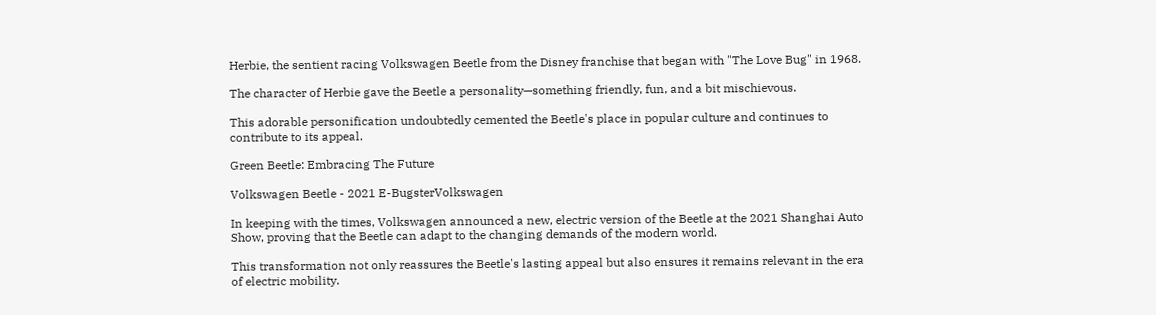Herbie, the sentient racing Volkswagen Beetle from the Disney franchise that began with "The Love Bug" in 1968.

The character of Herbie gave the Beetle a personality—something friendly, fun, and a bit mischievous.

This adorable personification undoubtedly cemented the Beetle's place in popular culture and continues to contribute to its appeal.

Green Beetle: Embracing The Future

Volkswagen Beetle - 2021 E-BugsterVolkswagen

In keeping with the times, Volkswagen announced a new, electric version of the Beetle at the 2021 Shanghai Auto Show, proving that the Beetle can adapt to the changing demands of the modern world.

This transformation not only reassures the Beetle's lasting appeal but also ensures it remains relevant in the era of electric mobility.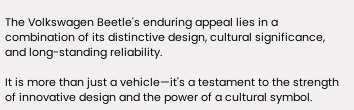The Volkswagen Beetle's enduring appeal lies in a combination of its distinctive design, cultural significance, and long-standing reliability.

It is more than just a vehicle—it's a testament to the strength of innovative design and the power of a cultural symbol.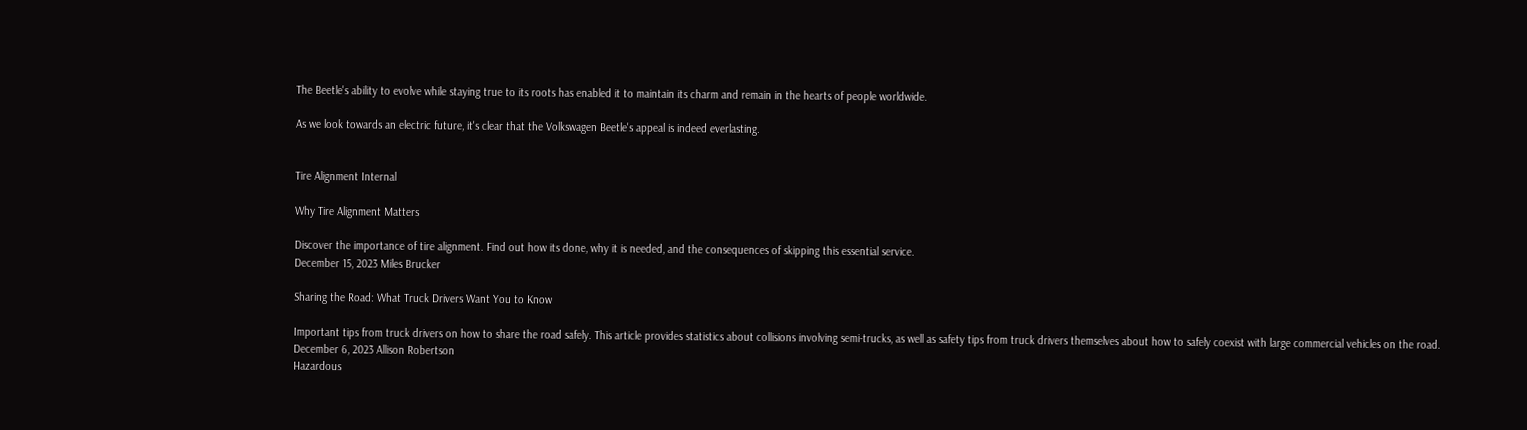The Beetle's ability to evolve while staying true to its roots has enabled it to maintain its charm and remain in the hearts of people worldwide.

As we look towards an electric future, it's clear that the Volkswagen Beetle's appeal is indeed everlasting.


Tire Alignment Internal

Why Tire Alignment Matters

Discover the importance of tire alignment. Find out how its done, why it is needed, and the consequences of skipping this essential service.
December 15, 2023 Miles Brucker

Sharing the Road: What Truck Drivers Want You to Know

Important tips from truck drivers on how to share the road safely. This article provides statistics about collisions involving semi-trucks, as well as safety tips from truck drivers themselves about how to safely coexist with large commercial vehicles on the road.
December 6, 2023 Allison Robertson
Hazardous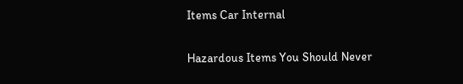Items Car Internal

Hazardous Items You Should Never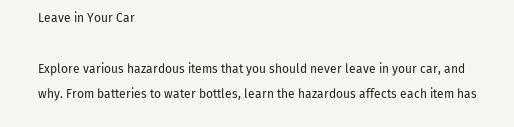Leave in Your Car

Explore various hazardous items that you should never leave in your car, and why. From batteries to water bottles, learn the hazardous affects each item has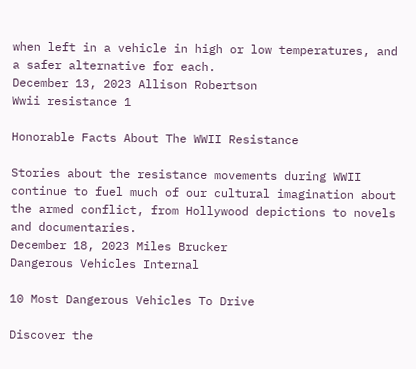when left in a vehicle in high or low temperatures, and a safer alternative for each.
December 13, 2023 Allison Robertson
Wwii resistance 1

Honorable Facts About The WWII Resistance

Stories about the resistance movements during WWII continue to fuel much of our cultural imagination about the armed conflict, from Hollywood depictions to novels and documentaries.
December 18, 2023 Miles Brucker
Dangerous Vehicles Internal

10 Most Dangerous Vehicles To Drive

Discover the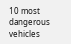10 most dangerous vehicles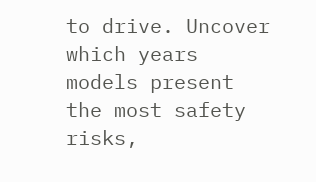to drive. Uncover which years models present the most safety risks,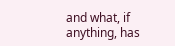and what, if anything, has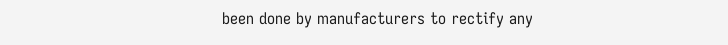been done by manufacturers to rectify any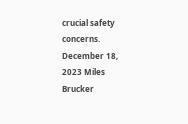crucial safety concerns.
December 18, 2023 Miles Brucker